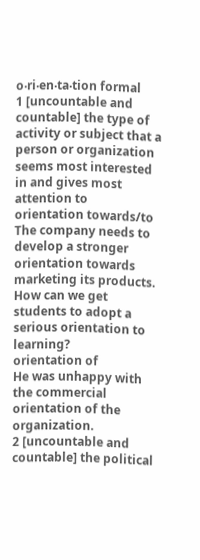o‧ri‧en‧ta‧tion formal
1 [uncountable and countable] the type of activity or subject that a person or organization seems most interested in and gives most attention to
orientation towards/to
The company needs to develop a stronger orientation towards marketing its products.
How can we get students to adopt a serious orientation to learning?
orientation of
He was unhappy with the commercial orientation of the organization.
2 [uncountable and countable] the political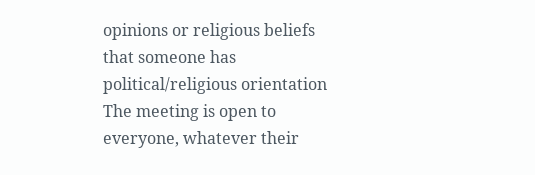opinions or religious beliefs that someone has
political/religious orientation
The meeting is open to everyone, whatever their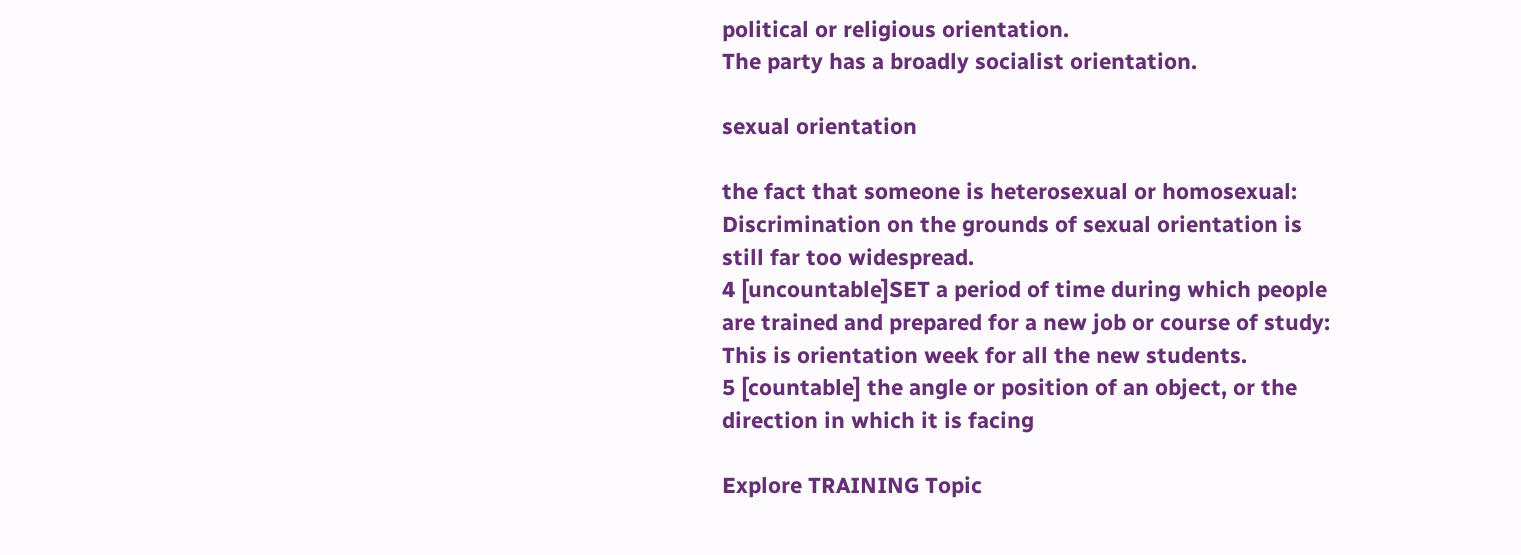political or religious orientation.
The party has a broadly socialist orientation.

sexual orientation

the fact that someone is heterosexual or homosexual:
Discrimination on the grounds of sexual orientation is still far too widespread.
4 [uncountable]SET a period of time during which people are trained and prepared for a new job or course of study:
This is orientation week for all the new students.
5 [countable] the angle or position of an object, or the direction in which it is facing

Explore TRAINING Topic